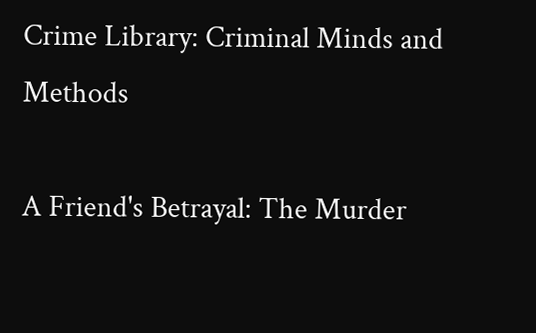Crime Library: Criminal Minds and Methods

A Friend's Betrayal: The Murder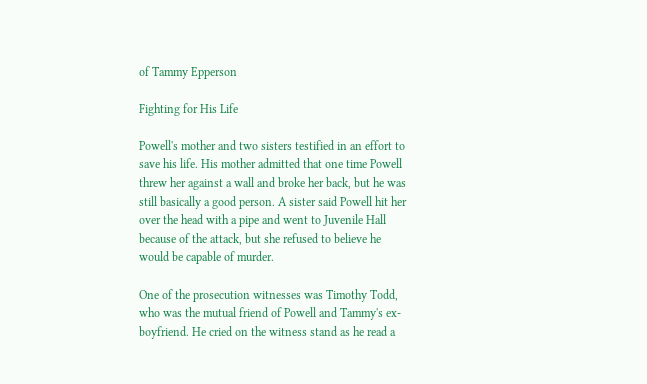of Tammy Epperson

Fighting for His Life

Powell's mother and two sisters testified in an effort to save his life. His mother admitted that one time Powell threw her against a wall and broke her back, but he was still basically a good person. A sister said Powell hit her over the head with a pipe and went to Juvenile Hall because of the attack, but she refused to believe he would be capable of murder.

One of the prosecution witnesses was Timothy Todd, who was the mutual friend of Powell and Tammy's ex-boyfriend. He cried on the witness stand as he read a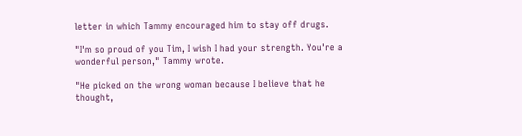letter in which Tammy encouraged him to stay off drugs.

"I'm so proud of you Tim, I wish I had your strength. You're a wonderful person," Tammy wrote.

"He picked on the wrong woman because I believe that he thought,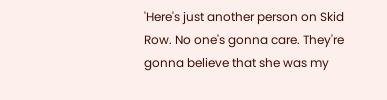'Here's just another person on Skid Row. No one's gonna care. They're gonna believe that she was my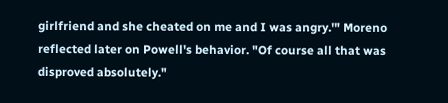girlfriend and she cheated on me and I was angry.'" Moreno reflected later on Powell's behavior. "Of course all that was disproved absolutely."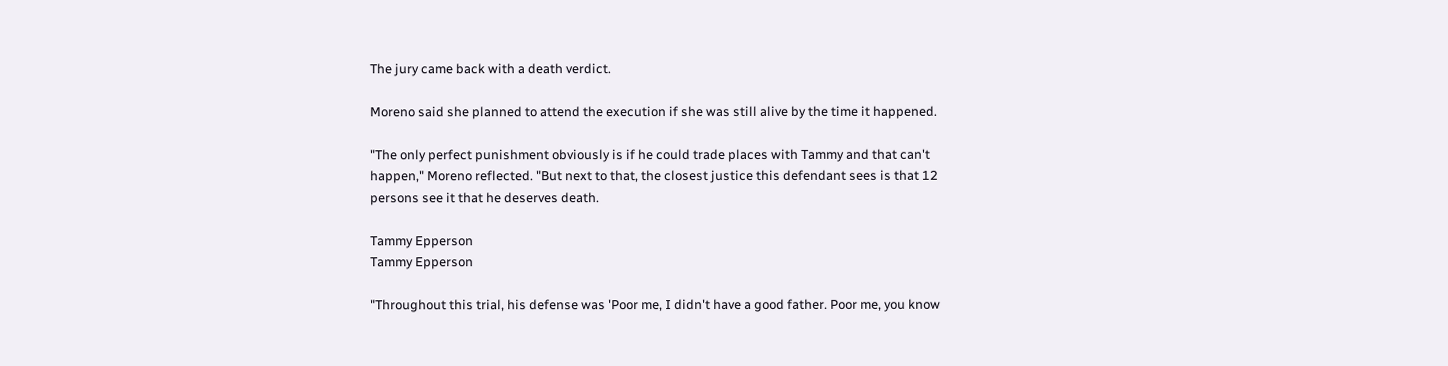The jury came back with a death verdict.

Moreno said she planned to attend the execution if she was still alive by the time it happened.

"The only perfect punishment obviously is if he could trade places with Tammy and that can't happen," Moreno reflected. "But next to that, the closest justice this defendant sees is that 12 persons see it that he deserves death.

Tammy Epperson
Tammy Epperson

"Throughout this trial, his defense was 'Poor me, I didn't have a good father. Poor me, you know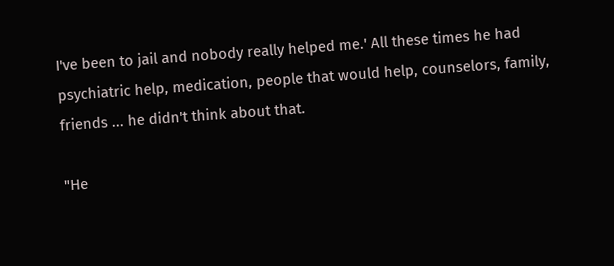I've been to jail and nobody really helped me.' All these times he had psychiatric help, medication, people that would help, counselors, family, friends ... he didn't think about that.

"He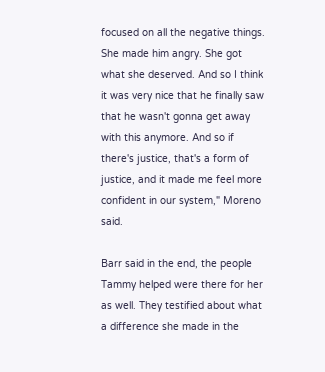focused on all the negative things. She made him angry. She got what she deserved. And so I think it was very nice that he finally saw that he wasn't gonna get away with this anymore. And so if there's justice, that's a form of justice, and it made me feel more confident in our system," Moreno said.

Barr said in the end, the people Tammy helped were there for her as well. They testified about what a difference she made in the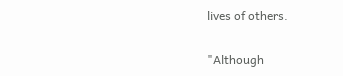lives of others.

"Although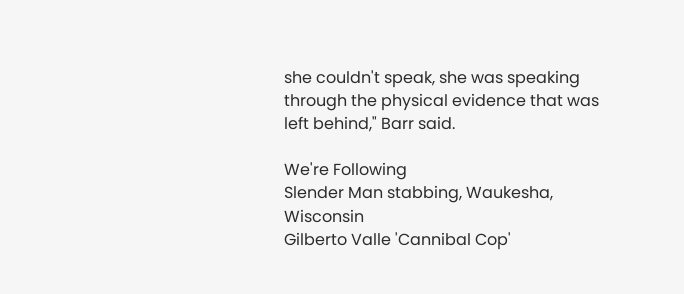she couldn't speak, she was speaking through the physical evidence that was left behind," Barr said.

We're Following
Slender Man stabbing, Waukesha, Wisconsin
Gilberto Valle 'Cannibal Cop'